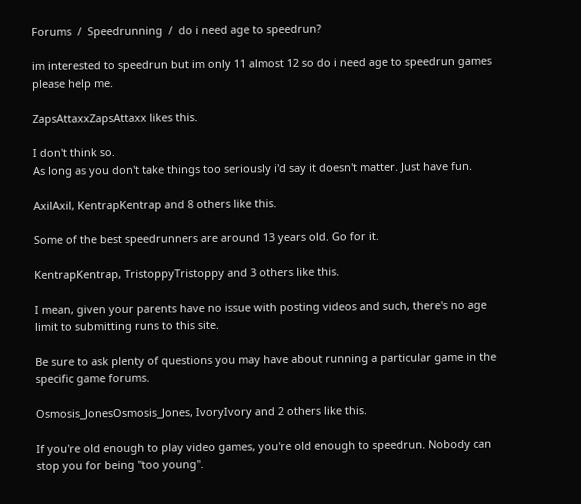Forums  /  Speedrunning  /  do i need age to speedrun?

im interested to speedrun but im only 11 almost 12 so do i need age to speedrun games please help me.

ZapsAttaxxZapsAttaxx likes this.

I don't think so.
As long as you don't take things too seriously i'd say it doesn't matter. Just have fun.

AxilAxil, KentrapKentrap and 8 others like this.

Some of the best speedrunners are around 13 years old. Go for it.

KentrapKentrap, TristoppyTristoppy and 3 others like this.

I mean, given your parents have no issue with posting videos and such, there's no age limit to submitting runs to this site.

Be sure to ask plenty of questions you may have about running a particular game in the specific game forums.

Osmosis_JonesOsmosis_Jones, IvoryIvory and 2 others like this.

If you're old enough to play video games, you're old enough to speedrun. Nobody can stop you for being "too young".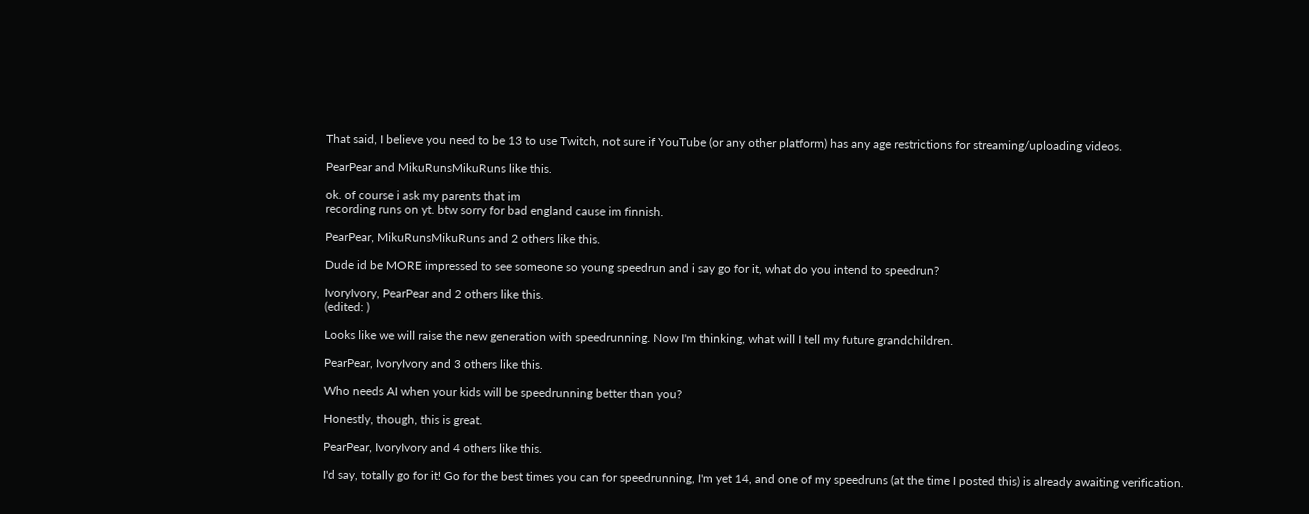That said, I believe you need to be 13 to use Twitch, not sure if YouTube (or any other platform) has any age restrictions for streaming/uploading videos.

PearPear and MikuRunsMikuRuns like this.

ok. of course i ask my parents that im
recording runs on yt. btw sorry for bad england cause im finnish.

PearPear, MikuRunsMikuRuns and 2 others like this.

Dude id be MORE impressed to see someone so young speedrun and i say go for it, what do you intend to speedrun?

IvoryIvory, PearPear and 2 others like this.
(edited: )

Looks like we will raise the new generation with speedrunning. Now I'm thinking, what will I tell my future grandchildren.

PearPear, IvoryIvory and 3 others like this.

Who needs AI when your kids will be speedrunning better than you?

Honestly, though, this is great.

PearPear, IvoryIvory and 4 others like this.

I'd say, totally go for it! Go for the best times you can for speedrunning, I'm yet 14, and one of my speedruns (at the time I posted this) is already awaiting verification.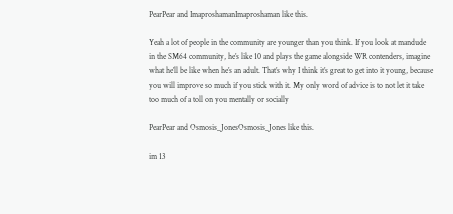PearPear and ImaproshamanImaproshaman like this.

Yeah a lot of people in the community are younger than you think. If you look at mandude in the SM64 community, he’s like 10 and plays the game alongside WR contenders, imagine what he’ll be like when he’s an adult. That’s why I think it’s great to get into it young, because you will improve so much if you stick with it. My only word of advice is to not let it take too much of a toll on you mentally or socially

PearPear and Osmosis_JonesOsmosis_Jones like this.

im 13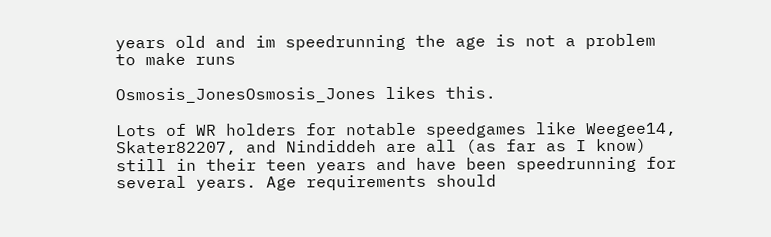years old and im speedrunning the age is not a problem to make runs

Osmosis_JonesOsmosis_Jones likes this.

Lots of WR holders for notable speedgames like Weegee14, Skater82207, and Nindiddeh are all (as far as I know) still in their teen years and have been speedrunning for several years. Age requirements should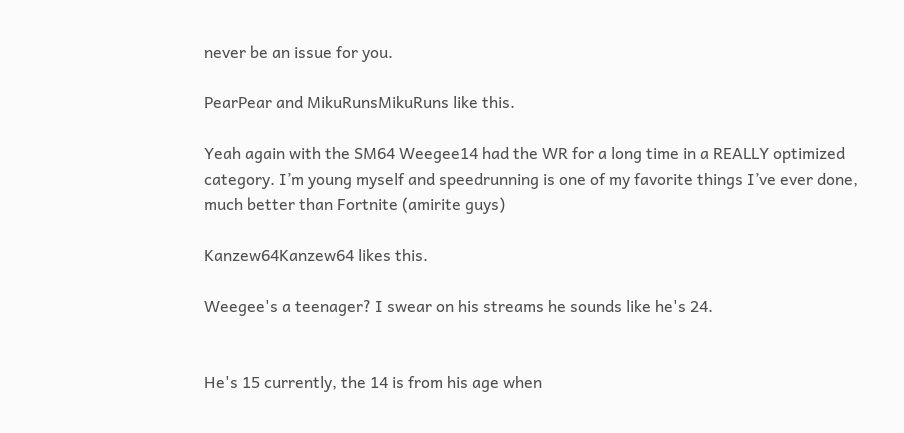never be an issue for you.

PearPear and MikuRunsMikuRuns like this.

Yeah again with the SM64 Weegee14 had the WR for a long time in a REALLY optimized category. I’m young myself and speedrunning is one of my favorite things I’ve ever done, much better than Fortnite (amirite guys)

Kanzew64Kanzew64 likes this.

Weegee's a teenager? I swear on his streams he sounds like he's 24.


He's 15 currently, the 14 is from his age when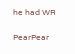he had WR

PearPear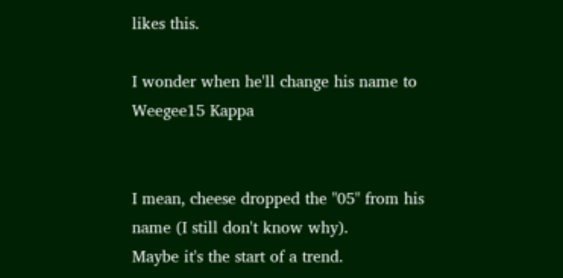likes this.

I wonder when he'll change his name to Weegee15 Kappa


I mean, cheese dropped the "05" from his name (I still don't know why).
Maybe it's the start of a trend.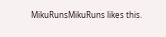MikuRunsMikuRuns likes this.